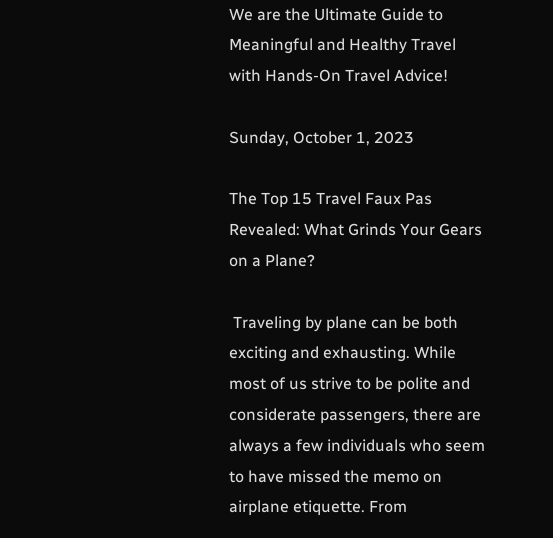We are the Ultimate Guide to Meaningful and Healthy Travel with Hands-On Travel Advice!

Sunday, October 1, 2023

The Top 15 Travel Faux Pas Revealed: What Grinds Your Gears on a Plane?

 Traveling by plane can be both exciting and exhausting. While most of us strive to be polite and considerate passengers, there are always a few individuals who seem to have missed the memo on airplane etiquette. From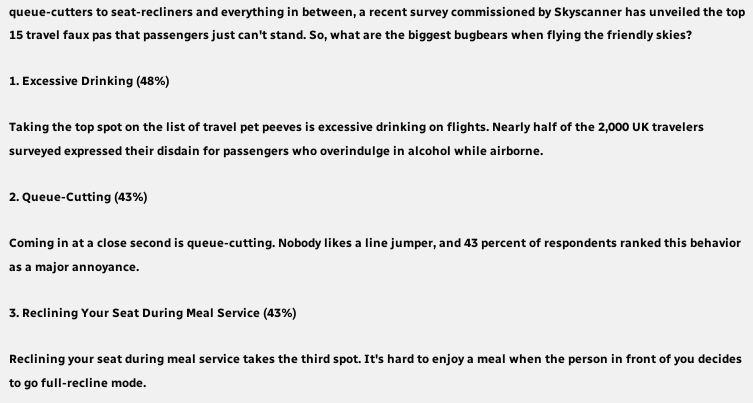queue-cutters to seat-recliners and everything in between, a recent survey commissioned by Skyscanner has unveiled the top 15 travel faux pas that passengers just can't stand. So, what are the biggest bugbears when flying the friendly skies?

1. Excessive Drinking (48%)

Taking the top spot on the list of travel pet peeves is excessive drinking on flights. Nearly half of the 2,000 UK travelers surveyed expressed their disdain for passengers who overindulge in alcohol while airborne.

2. Queue-Cutting (43%)

Coming in at a close second is queue-cutting. Nobody likes a line jumper, and 43 percent of respondents ranked this behavior as a major annoyance.

3. Reclining Your Seat During Meal Service (43%)

Reclining your seat during meal service takes the third spot. It's hard to enjoy a meal when the person in front of you decides to go full-recline mode.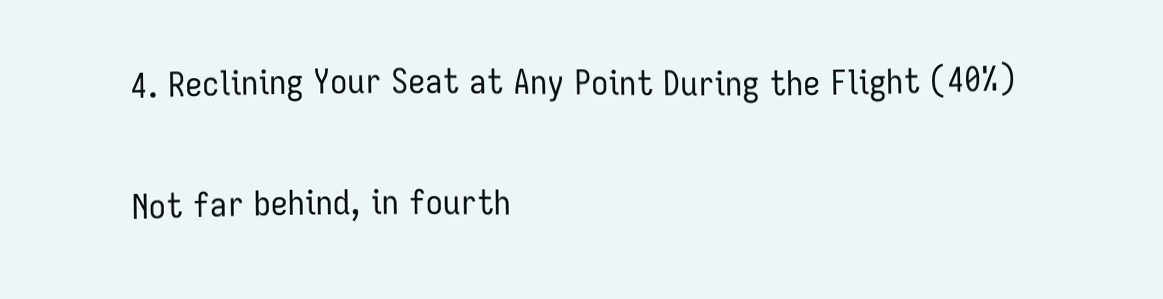4. Reclining Your Seat at Any Point During the Flight (40%)

Not far behind, in fourth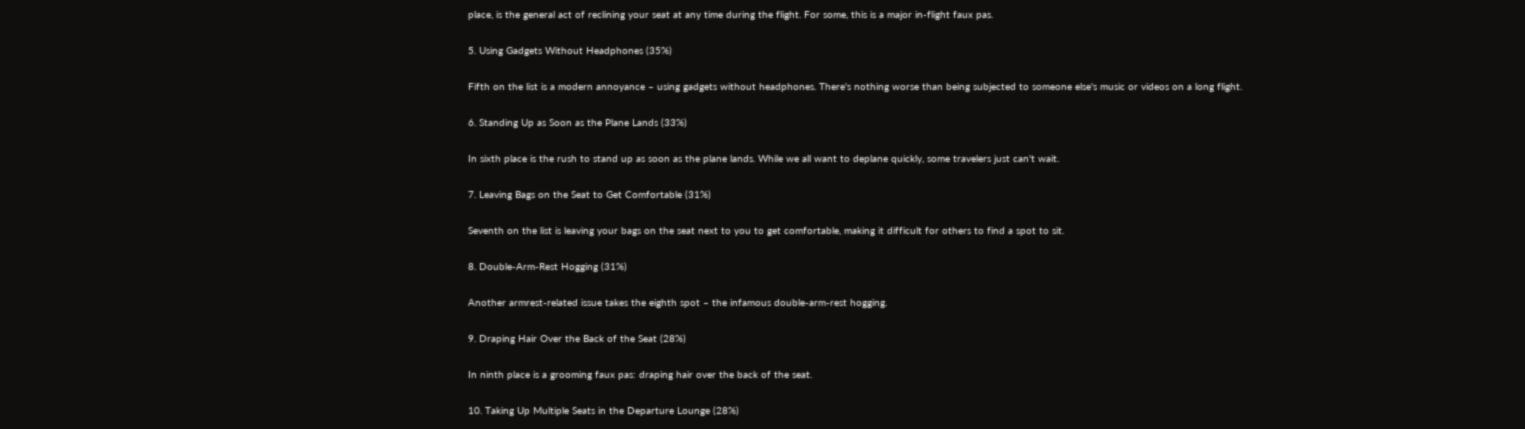place, is the general act of reclining your seat at any time during the flight. For some, this is a major in-flight faux pas.

5. Using Gadgets Without Headphones (35%)

Fifth on the list is a modern annoyance – using gadgets without headphones. There's nothing worse than being subjected to someone else's music or videos on a long flight.

6. Standing Up as Soon as the Plane Lands (33%)

In sixth place is the rush to stand up as soon as the plane lands. While we all want to deplane quickly, some travelers just can't wait.

7. Leaving Bags on the Seat to Get Comfortable (31%)

Seventh on the list is leaving your bags on the seat next to you to get comfortable, making it difficult for others to find a spot to sit.

8. Double-Arm-Rest Hogging (31%)

Another armrest-related issue takes the eighth spot – the infamous double-arm-rest hogging.

9. Draping Hair Over the Back of the Seat (28%)

In ninth place is a grooming faux pas: draping hair over the back of the seat.

10. Taking Up Multiple Seats in the Departure Lounge (28%)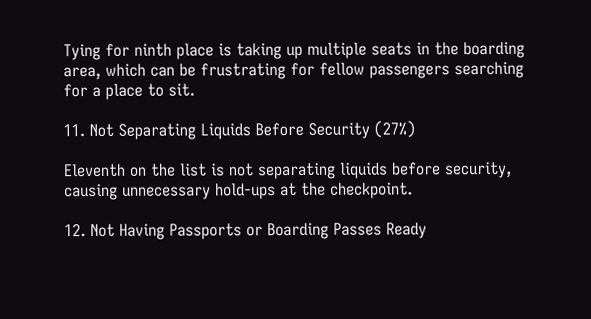Tying for ninth place is taking up multiple seats in the boarding area, which can be frustrating for fellow passengers searching for a place to sit.

11. Not Separating Liquids Before Security (27%)

Eleventh on the list is not separating liquids before security, causing unnecessary hold-ups at the checkpoint.

12. Not Having Passports or Boarding Passes Ready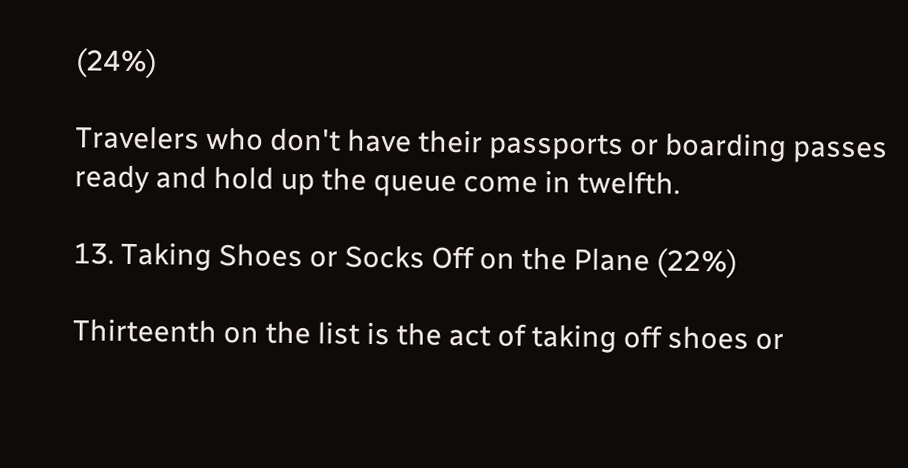(24%)

Travelers who don't have their passports or boarding passes ready and hold up the queue come in twelfth.

13. Taking Shoes or Socks Off on the Plane (22%)

Thirteenth on the list is the act of taking off shoes or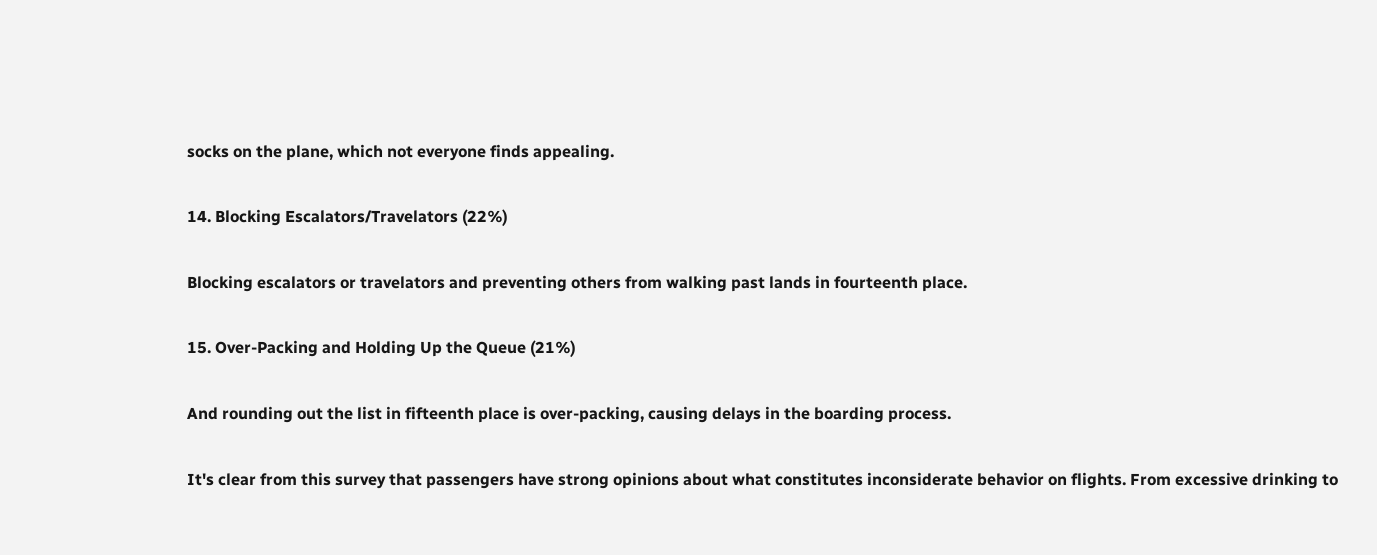socks on the plane, which not everyone finds appealing.

14. Blocking Escalators/Travelators (22%)

Blocking escalators or travelators and preventing others from walking past lands in fourteenth place.

15. Over-Packing and Holding Up the Queue (21%)

And rounding out the list in fifteenth place is over-packing, causing delays in the boarding process.

It's clear from this survey that passengers have strong opinions about what constitutes inconsiderate behavior on flights. From excessive drinking to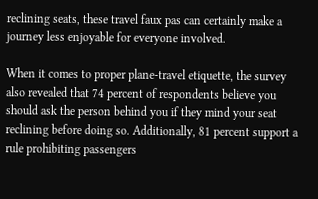reclining seats, these travel faux pas can certainly make a journey less enjoyable for everyone involved.

When it comes to proper plane-travel etiquette, the survey also revealed that 74 percent of respondents believe you should ask the person behind you if they mind your seat reclining before doing so. Additionally, 81 percent support a rule prohibiting passengers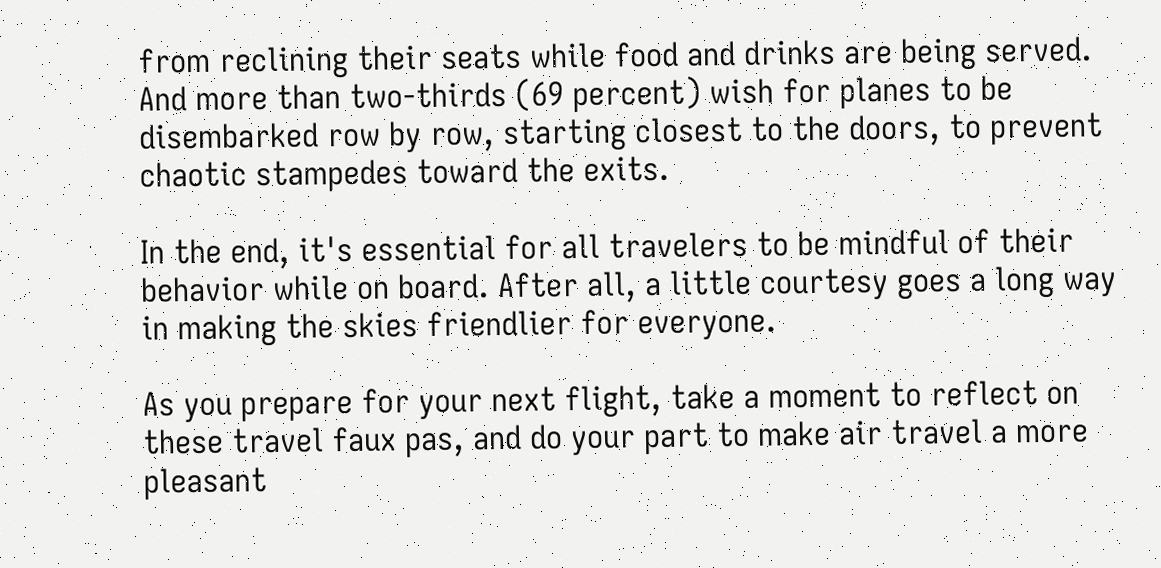from reclining their seats while food and drinks are being served. And more than two-thirds (69 percent) wish for planes to be disembarked row by row, starting closest to the doors, to prevent chaotic stampedes toward the exits.

In the end, it's essential for all travelers to be mindful of their behavior while on board. After all, a little courtesy goes a long way in making the skies friendlier for everyone.

As you prepare for your next flight, take a moment to reflect on these travel faux pas, and do your part to make air travel a more pleasant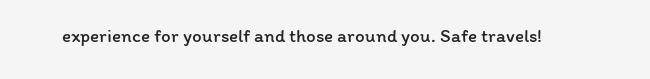experience for yourself and those around you. Safe travels!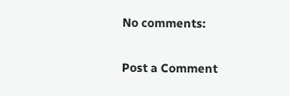No comments:

Post a Comment